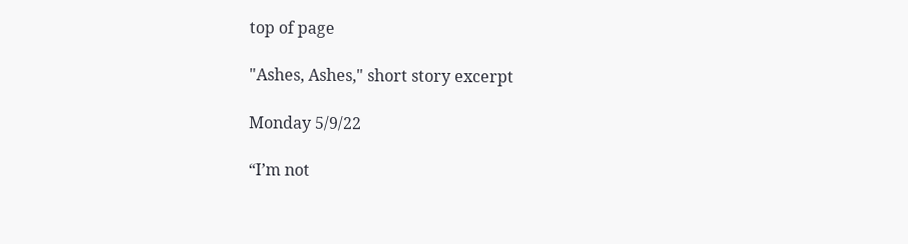top of page

"Ashes, Ashes," short story excerpt

Monday 5/9/22

“I’m not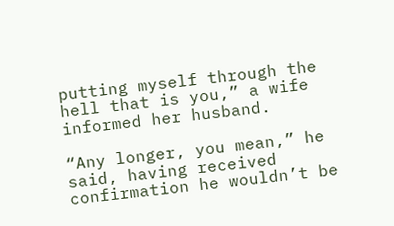putting myself through the hell that is you,” a wife informed her husband.

“Any longer, you mean,” he said, having received confirmation he wouldn’t be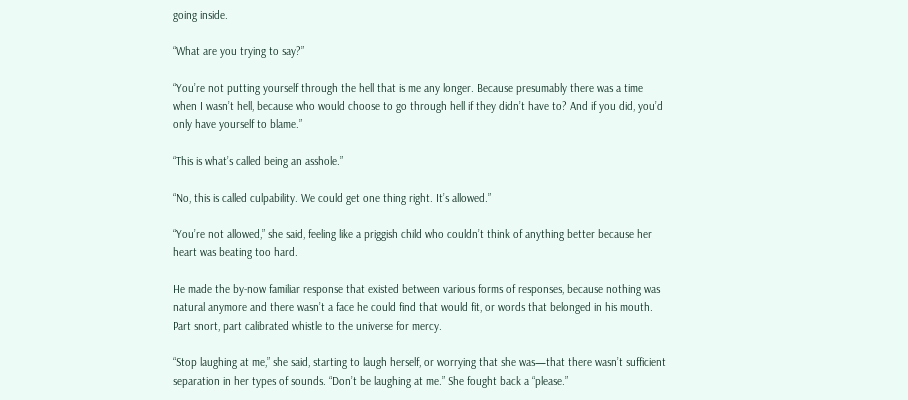going inside.

“What are you trying to say?”

“You’re not putting yourself through the hell that is me any longer. Because presumably there was a time when I wasn’t hell, because who would choose to go through hell if they didn’t have to? And if you did, you’d only have yourself to blame.”

“This is what’s called being an asshole.”

“No, this is called culpability. We could get one thing right. It’s allowed.”

“You’re not allowed,” she said, feeling like a priggish child who couldn’t think of anything better because her heart was beating too hard.

He made the by-now familiar response that existed between various forms of responses, because nothing was natural anymore and there wasn’t a face he could find that would fit, or words that belonged in his mouth. Part snort, part calibrated whistle to the universe for mercy.

“Stop laughing at me,” she said, starting to laugh herself, or worrying that she was—that there wasn’t sufficient separation in her types of sounds. “Don’t be laughing at me.” She fought back a “please.”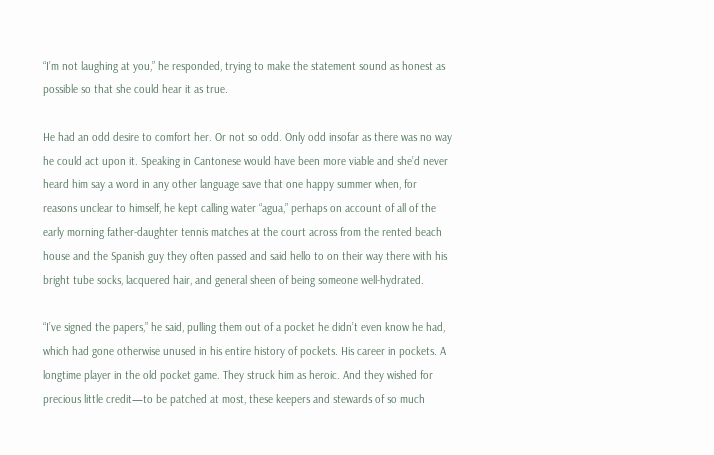“I’m not laughing at you,” he responded, trying to make the statement sound as honest as possible so that she could hear it as true.

He had an odd desire to comfort her. Or not so odd. Only odd insofar as there was no way he could act upon it. Speaking in Cantonese would have been more viable and she’d never heard him say a word in any other language save that one happy summer when, for reasons unclear to himself, he kept calling water “agua,” perhaps on account of all of the early morning father-daughter tennis matches at the court across from the rented beach house and the Spanish guy they often passed and said hello to on their way there with his bright tube socks, lacquered hair, and general sheen of being someone well-hydrated.

“I’ve signed the papers,” he said, pulling them out of a pocket he didn’t even know he had, which had gone otherwise unused in his entire history of pockets. His career in pockets. A longtime player in the old pocket game. They struck him as heroic. And they wished for precious little credit—to be patched at most, these keepers and stewards of so much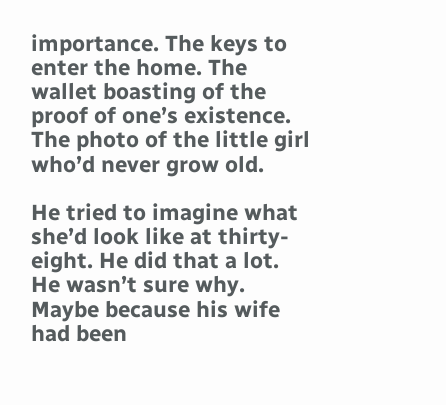importance. The keys to enter the home. The wallet boasting of the proof of one’s existence. The photo of the little girl who’d never grow old.

He tried to imagine what she’d look like at thirty-eight. He did that a lot. He wasn’t sure why. Maybe because his wife had been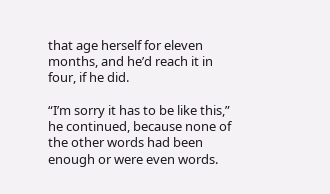that age herself for eleven months, and he’d reach it in four, if he did.

“I’m sorry it has to be like this,” he continued, because none of the other words had been enough or were even words.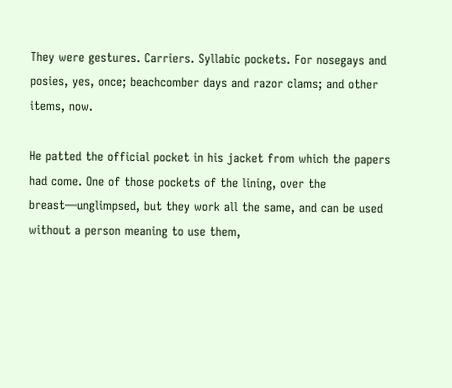They were gestures. Carriers. Syllabic pockets. For nosegays and posies, yes, once; beachcomber days and razor clams; and other items, now.

He patted the official pocket in his jacket from which the papers had come. One of those pockets of the lining, over the breast—unglimpsed, but they work all the same, and can be used without a person meaning to use them,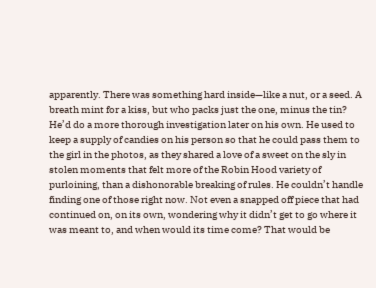apparently. There was something hard inside—like a nut, or a seed. A breath mint for a kiss, but who packs just the one, minus the tin? He’d do a more thorough investigation later on his own. He used to keep a supply of candies on his person so that he could pass them to the girl in the photos, as they shared a love of a sweet on the sly in stolen moments that felt more of the Robin Hood variety of purloining, than a dishonorable breaking of rules. He couldn’t handle finding one of those right now. Not even a snapped off piece that had continued on, on its own, wondering why it didn’t get to go where it was meant to, and when would its time come? That would be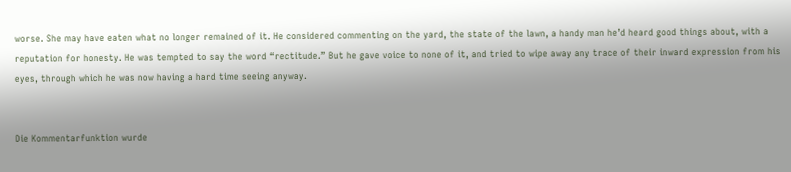worse. She may have eaten what no longer remained of it. He considered commenting on the yard, the state of the lawn, a handy man he’d heard good things about, with a reputation for honesty. He was tempted to say the word “rectitude.” But he gave voice to none of it, and tried to wipe away any trace of their inward expression from his eyes, through which he was now having a hard time seeing anyway.


Die Kommentarfunktion wurde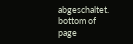abgeschaltet.
bottom of page